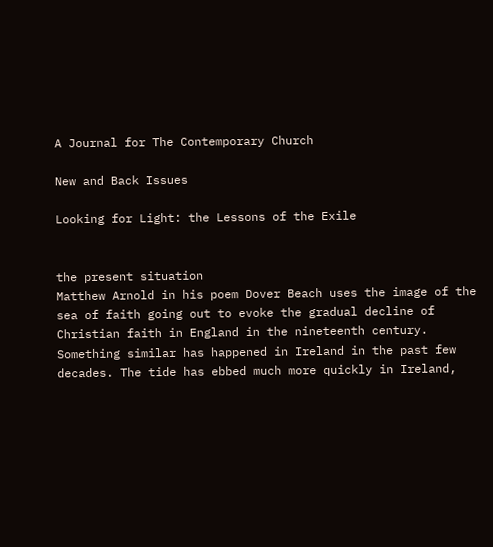A Journal for The Contemporary Church

New and Back Issues

Looking for Light: the Lessons of the Exile


the present situation
Matthew Arnold in his poem Dover Beach uses the image of the sea of faith going out to evoke the gradual decline of Christian faith in England in the nineteenth century. Something similar has happened in Ireland in the past few decades. The tide has ebbed much more quickly in Ireland,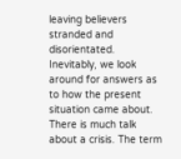leaving believers stranded and disorientated. Inevitably, we look around for answers as to how the present situation came about. There is much talk about a crisis. The term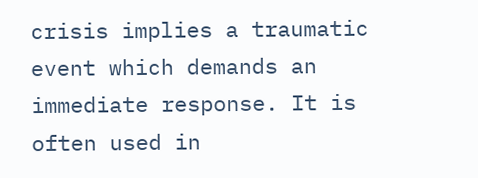crisis implies a traumatic event which demands an immediate response. It is often used in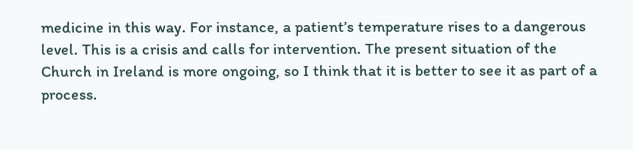medicine in this way. For instance, a patient’s temperature rises to a dangerous level. This is a crisis and calls for intervention. The present situation of the Church in Ireland is more ongoing, so I think that it is better to see it as part of a process.